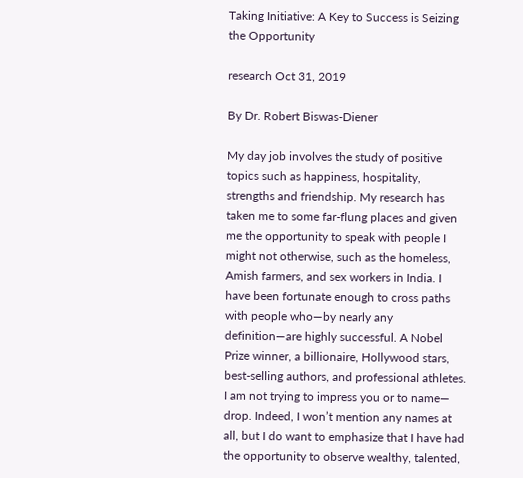Taking Initiative: A Key to Success is Seizing the Opportunity

research Oct 31, 2019

By Dr. Robert Biswas-Diener

My day job involves the study of positive topics such as happiness, hospitality, strengths and friendship. My research has taken me to some far-flung places and given me the opportunity to speak with people I might not otherwise, such as the homeless, Amish farmers, and sex workers in India. I have been fortunate enough to cross paths with people who—by nearly any definition—are highly successful. A Nobel Prize winner, a billionaire, Hollywood stars, best-selling authors, and professional athletes. I am not trying to impress you or to name— drop. Indeed, I won’t mention any names at all, but I do want to emphasize that I have had the opportunity to observe wealthy, talented,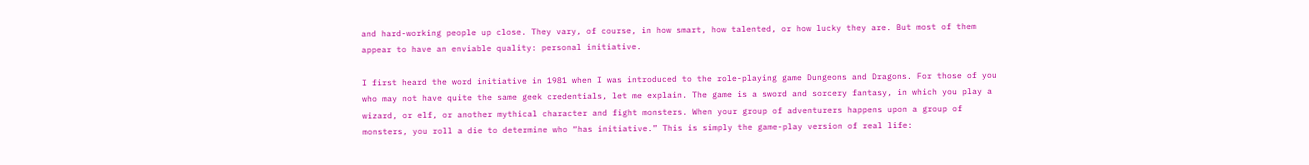and hard-working people up close. They vary, of course, in how smart, how talented, or how lucky they are. But most of them appear to have an enviable quality: personal initiative.

I first heard the word initiative in 1981 when I was introduced to the role-playing game Dungeons and Dragons. For those of you who may not have quite the same geek credentials, let me explain. The game is a sword and sorcery fantasy, in which you play a wizard, or elf, or another mythical character and fight monsters. When your group of adventurers happens upon a group of monsters, you roll a die to determine who “has initiative.” This is simply the game-play version of real life: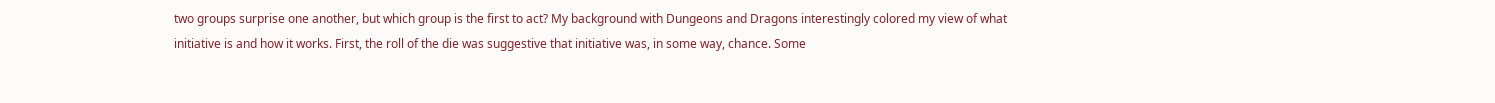two groups surprise one another, but which group is the first to act? My background with Dungeons and Dragons interestingly colored my view of what initiative is and how it works. First, the roll of the die was suggestive that initiative was, in some way, chance. Some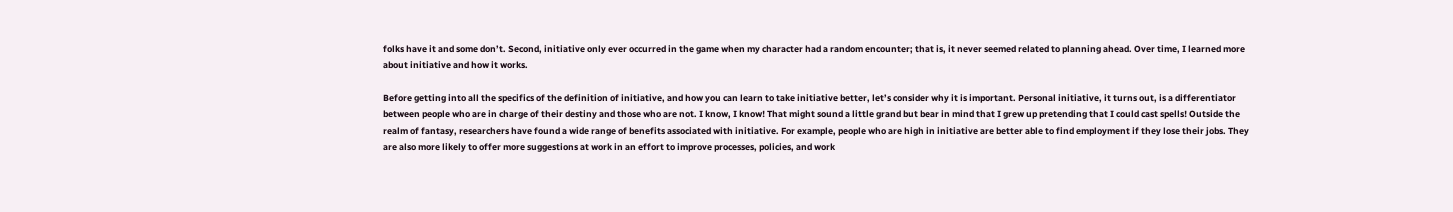folks have it and some don’t. Second, initiative only ever occurred in the game when my character had a random encounter; that is, it never seemed related to planning ahead. Over time, I learned more about initiative and how it works.

Before getting into all the specifics of the definition of initiative, and how you can learn to take initiative better, let’s consider why it is important. Personal initiative, it turns out, is a differentiator between people who are in charge of their destiny and those who are not. I know, I know! That might sound a little grand but bear in mind that I grew up pretending that I could cast spells! Outside the realm of fantasy, researchers have found a wide range of benefits associated with initiative. For example, people who are high in initiative are better able to find employment if they lose their jobs. They are also more likely to offer more suggestions at work in an effort to improve processes, policies, and work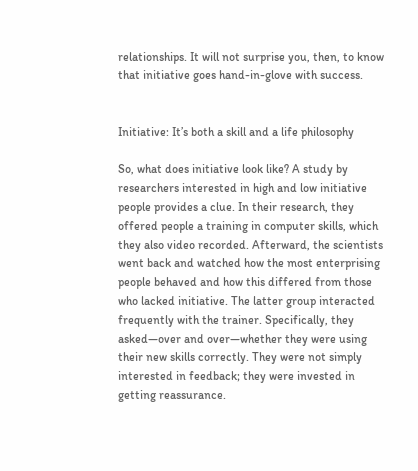relationships. It will not surprise you, then, to know that initiative goes hand-in-glove with success.


Initiative: It’s both a skill and a life philosophy

So, what does initiative look like? A study by researchers interested in high and low initiative people provides a clue. In their research, they offered people a training in computer skills, which they also video recorded. Afterward, the scientists went back and watched how the most enterprising people behaved and how this differed from those who lacked initiative. The latter group interacted frequently with the trainer. Specifically, they asked—over and over—whether they were using their new skills correctly. They were not simply interested in feedback; they were invested in getting reassurance.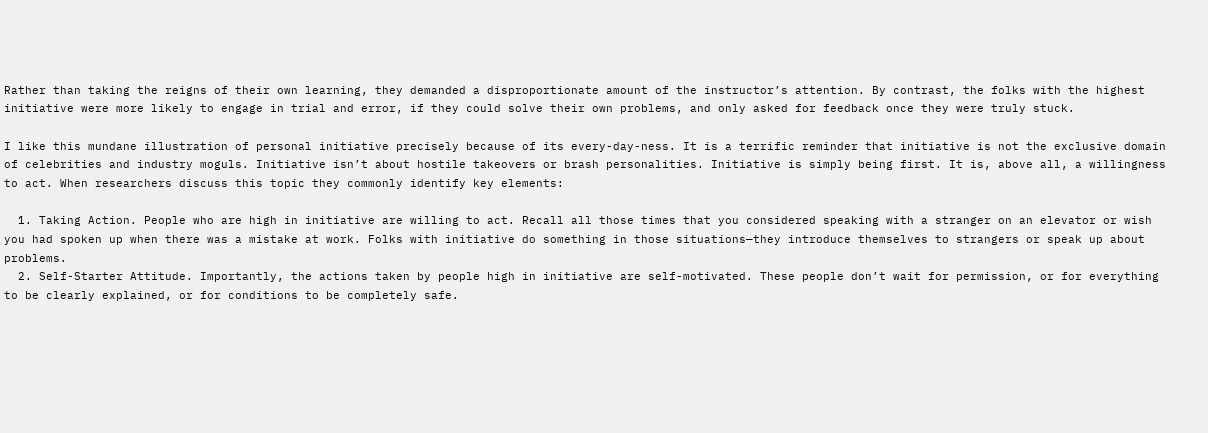Rather than taking the reigns of their own learning, they demanded a disproportionate amount of the instructor’s attention. By contrast, the folks with the highest initiative were more likely to engage in trial and error, if they could solve their own problems, and only asked for feedback once they were truly stuck.

I like this mundane illustration of personal initiative precisely because of its every-day-ness. It is a terrific reminder that initiative is not the exclusive domain of celebrities and industry moguls. Initiative isn’t about hostile takeovers or brash personalities. Initiative is simply being first. It is, above all, a willingness to act. When researchers discuss this topic they commonly identify key elements:

  1. Taking Action. People who are high in initiative are willing to act. Recall all those times that you considered speaking with a stranger on an elevator or wish you had spoken up when there was a mistake at work. Folks with initiative do something in those situations—they introduce themselves to strangers or speak up about problems.
  2. Self-Starter Attitude. Importantly, the actions taken by people high in initiative are self-motivated. These people don’t wait for permission, or for everything to be clearly explained, or for conditions to be completely safe.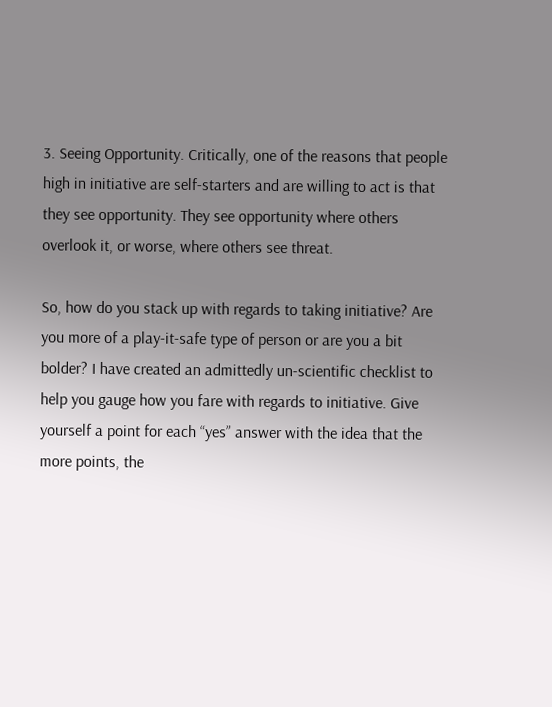3. Seeing Opportunity. Critically, one of the reasons that people high in initiative are self-starters and are willing to act is that they see opportunity. They see opportunity where others overlook it, or worse, where others see threat.

So, how do you stack up with regards to taking initiative? Are you more of a play-it-safe type of person or are you a bit bolder? I have created an admittedly un-scientific checklist to help you gauge how you fare with regards to initiative. Give yourself a point for each “yes” answer with the idea that the more points, the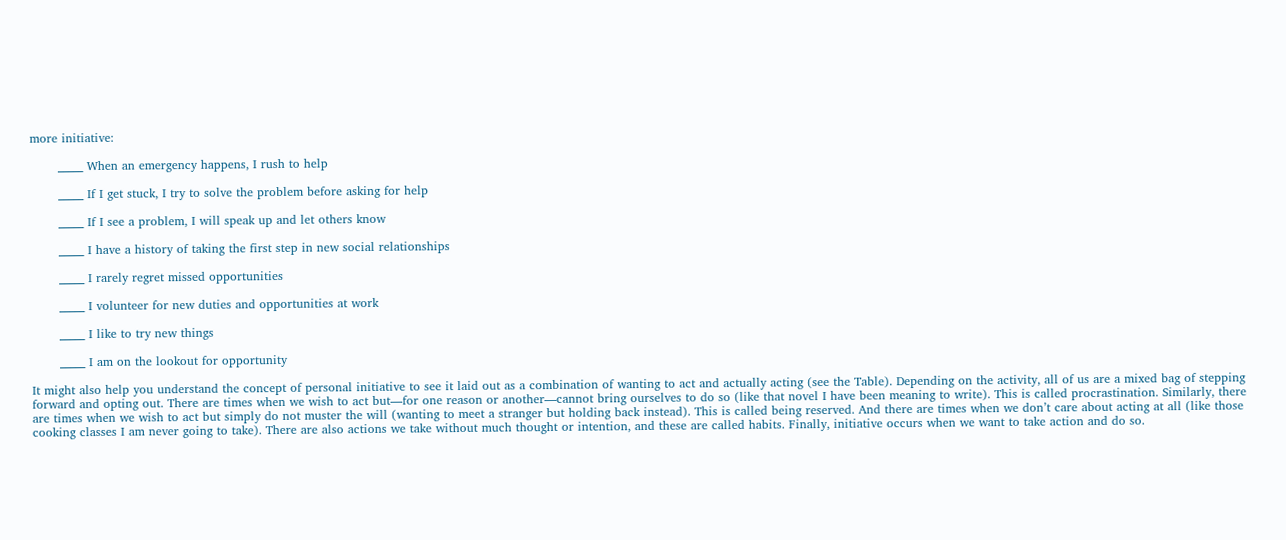more initiative:

       _____ When an emergency happens, I rush to help

       _____ If I get stuck, I try to solve the problem before asking for help

       _____ If I see a problem, I will speak up and let others know

       _____ I have a history of taking the first step in new social relationships

       _____ I rarely regret missed opportunities

       _____ I volunteer for new duties and opportunities at work

       _____ I like to try new things

       _____ I am on the lookout for opportunity

It might also help you understand the concept of personal initiative to see it laid out as a combination of wanting to act and actually acting (see the Table). Depending on the activity, all of us are a mixed bag of stepping forward and opting out. There are times when we wish to act but—for one reason or another—cannot bring ourselves to do so (like that novel I have been meaning to write). This is called procrastination. Similarly, there are times when we wish to act but simply do not muster the will (wanting to meet a stranger but holding back instead). This is called being reserved. And there are times when we don’t care about acting at all (like those cooking classes I am never going to take). There are also actions we take without much thought or intention, and these are called habits. Finally, initiative occurs when we want to take action and do so.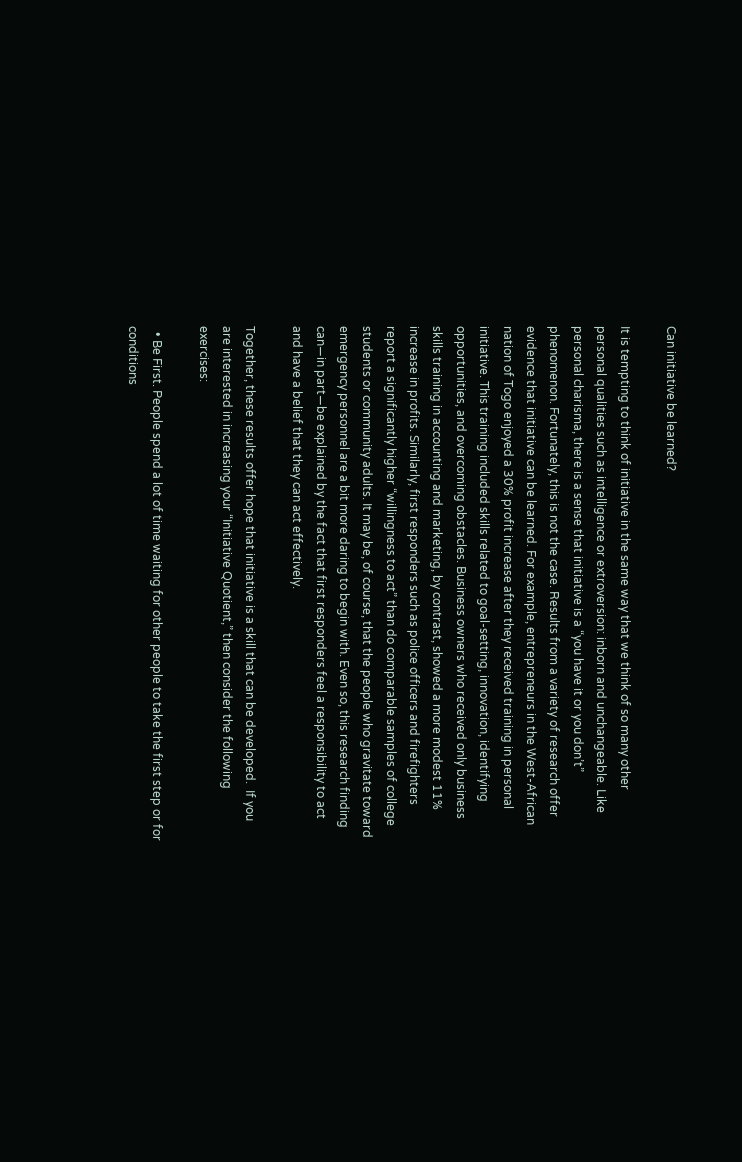Can initiative be learned?

It is tempting to think of initiative in the same way that we think of so many other personal qualities such as intelligence or extroversion: inborn and unchangeable. Like personal charisma, there is a sense that initiative is a “you have it or you don’t” phenomenon. Fortunately, this is not the case. Results from a variety of research offer evidence that initiative can be learned. For example, entrepreneurs in the West-African nation of Togo enjoyed a 30% profit increase after they received training in personal initiative. This training included skills related to goal-setting, innovation, identifying opportunities, and overcoming obstacles. Business owners who received only business skills training in accounting and marketing, by contrast, showed a more modest 11% increase in profits. Similarly, first responders such as police officers and firefighters report a significantly higher “willingness to act” than do comparable samples of college students or community adults. It may be, of course, that the people who gravitate toward emergency personnel are a bit more daring to begin with. Even so, this research finding can—in part—be explained by the fact that first responders feel a responsibility to act and have a belief that they can act effectively.

Together, these results offer hope that initiative is a skill that can be developed.  If you are interested in increasing your “Initiative Quotient,” then consider the following exercises:

  • Be First. People spend a lot of time waiting for other people to take the first step or for conditions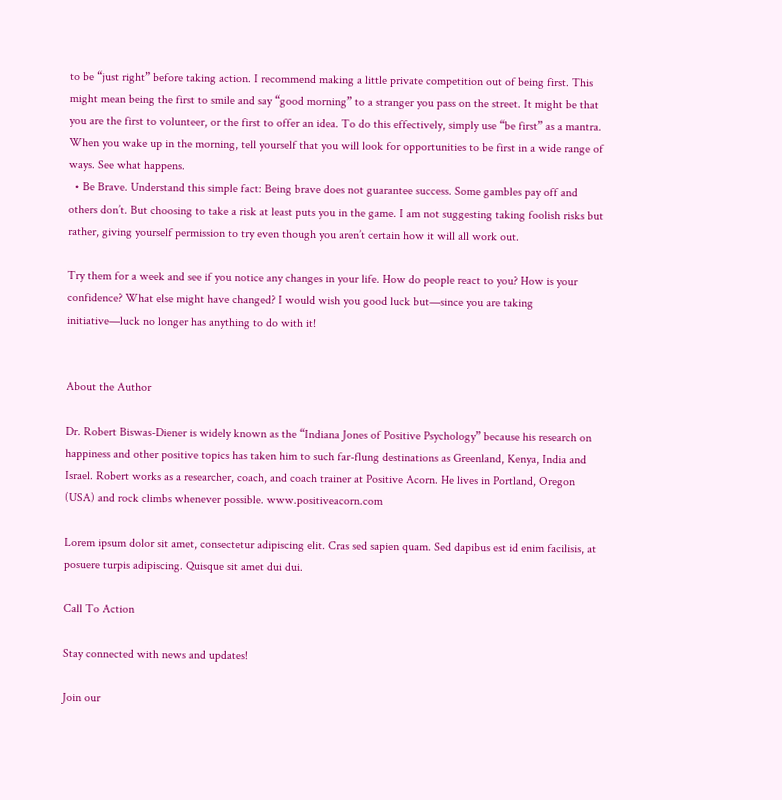to be “just right” before taking action. I recommend making a little private competition out of being first. This might mean being the first to smile and say “good morning” to a stranger you pass on the street. It might be that you are the first to volunteer, or the first to offer an idea. To do this effectively, simply use “be first” as a mantra. When you wake up in the morning, tell yourself that you will look for opportunities to be first in a wide range of ways. See what happens.
  • Be Brave. Understand this simple fact: Being brave does not guarantee success. Some gambles pay off and others don’t. But choosing to take a risk at least puts you in the game. I am not suggesting taking foolish risks but rather, giving yourself permission to try even though you aren’t certain how it will all work out.

Try them for a week and see if you notice any changes in your life. How do people react to you? How is your confidence? What else might have changed? I would wish you good luck but—since you are taking initiative—luck no longer has anything to do with it!


About the Author

Dr. Robert Biswas-Diener is widely known as the “Indiana Jones of Positive Psychology” because his research on happiness and other positive topics has taken him to such far-flung destinations as Greenland, Kenya, India and Israel. Robert works as a researcher, coach, and coach trainer at Positive Acorn. He lives in Portland, Oregon (USA) and rock climbs whenever possible. www.positiveacorn.com

Lorem ipsum dolor sit amet, consectetur adipiscing elit. Cras sed sapien quam. Sed dapibus est id enim facilisis, at posuere turpis adipiscing. Quisque sit amet dui dui.

Call To Action

Stay connected with news and updates!

Join our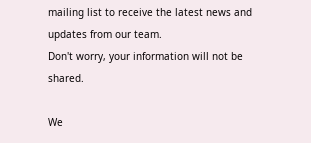mailing list to receive the latest news and updates from our team.
Don't worry, your information will not be shared.

We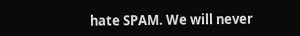hate SPAM. We will never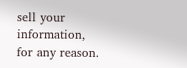sell your information, for any reason.